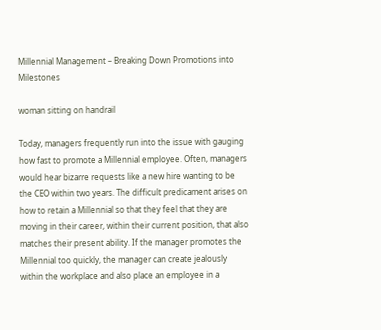Millennial Management – Breaking Down Promotions into Milestones

woman sitting on handrail

Today, managers frequently run into the issue with gauging how fast to promote a Millennial employee. Often, managers would hear bizarre requests like a new hire wanting to be the CEO within two years. The difficult predicament arises on how to retain a Millennial so that they feel that they are moving in their career, within their current position, that also matches their present ability. If the manager promotes the Millennial too quickly, the manager can create jealously within the workplace and also place an employee in a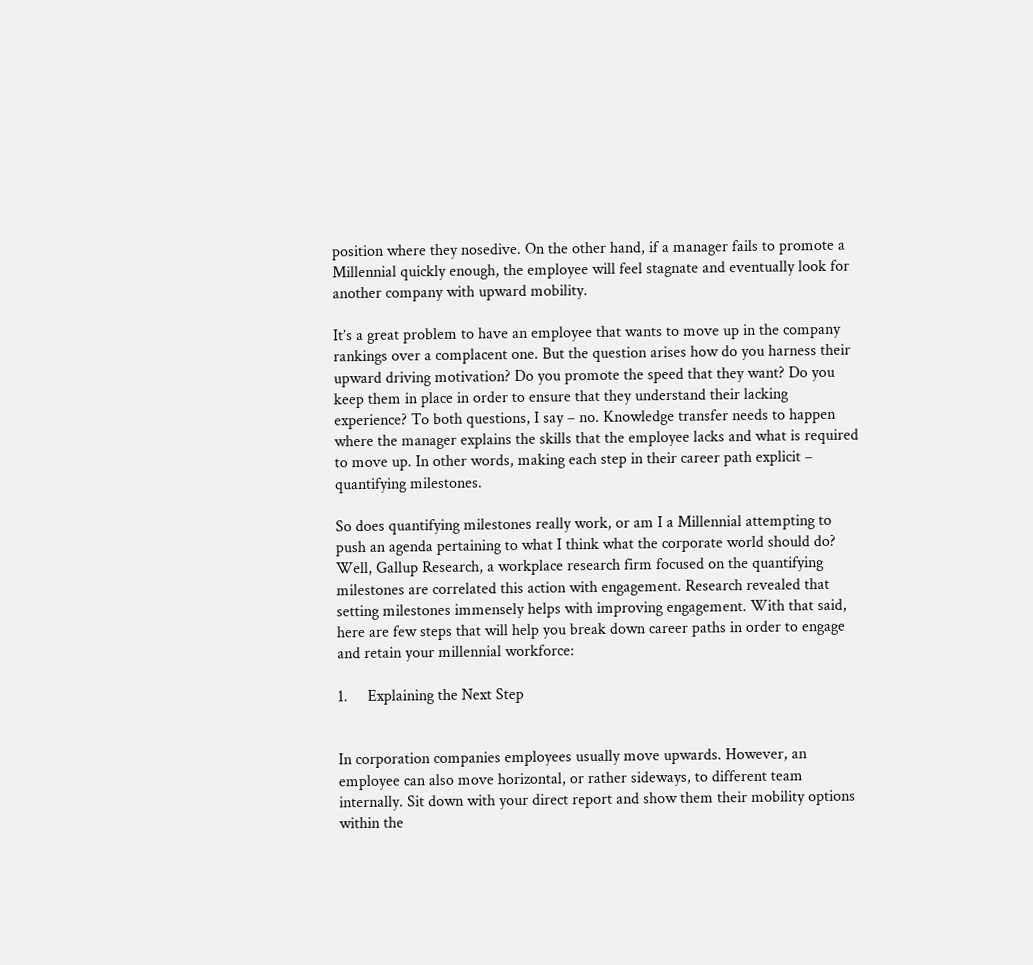position where they nosedive. On the other hand, if a manager fails to promote a Millennial quickly enough, the employee will feel stagnate and eventually look for another company with upward mobility.

It’s a great problem to have an employee that wants to move up in the company rankings over a complacent one. But the question arises how do you harness their upward driving motivation? Do you promote the speed that they want? Do you keep them in place in order to ensure that they understand their lacking experience? To both questions, I say – no. Knowledge transfer needs to happen where the manager explains the skills that the employee lacks and what is required to move up. In other words, making each step in their career path explicit – quantifying milestones.

So does quantifying milestones really work, or am I a Millennial attempting to push an agenda pertaining to what I think what the corporate world should do? Well, Gallup Research, a workplace research firm focused on the quantifying milestones are correlated this action with engagement. Research revealed that setting milestones immensely helps with improving engagement. With that said, here are few steps that will help you break down career paths in order to engage and retain your millennial workforce:

1.     Explaining the Next Step


In corporation companies employees usually move upwards. However, an employee can also move horizontal, or rather sideways, to different team internally. Sit down with your direct report and show them their mobility options within the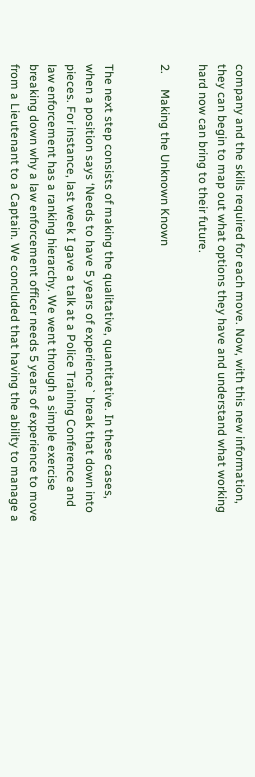company and the skills required for each move. Now, with this new information, they can begin to map out what options they have and understand what working hard now can bring to their future.

2.     Making the Unknown Known


The next step consists of making the qualitative, quantitative. In these cases, when a position says ‘Needs to have 5 years of experience` break that down into pieces. For instance, last week I gave a talk at a Police Training Conference and law enforcement has a ranking hierarchy. We went through a simple exercise breaking down why a law enforcement officer needs 5 years of experience to move from a Lieutenant to a Captain. We concluded that having the ability to manage a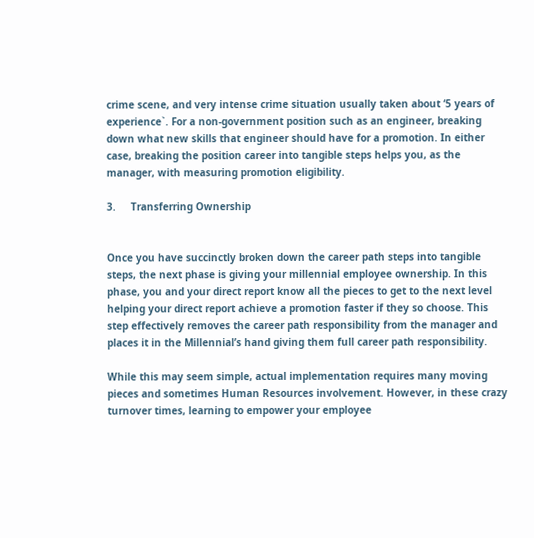crime scene, and very intense crime situation usually taken about ‘5 years of experience`. For a non-government position such as an engineer, breaking down what new skills that engineer should have for a promotion. In either case, breaking the position career into tangible steps helps you, as the manager, with measuring promotion eligibility.

3.     Transferring Ownership


Once you have succinctly broken down the career path steps into tangible steps, the next phase is giving your millennial employee ownership. In this phase, you and your direct report know all the pieces to get to the next level helping your direct report achieve a promotion faster if they so choose. This step effectively removes the career path responsibility from the manager and places it in the Millennial’s hand giving them full career path responsibility.

While this may seem simple, actual implementation requires many moving pieces and sometimes Human Resources involvement. However, in these crazy turnover times, learning to empower your employee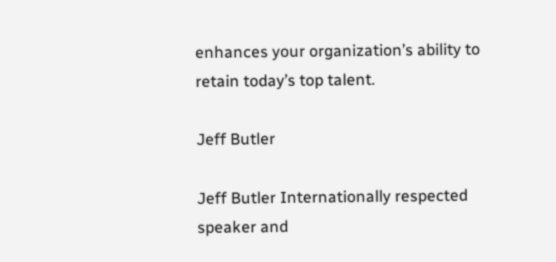enhances your organization’s ability to retain today’s top talent.

Jeff Butler

Jeff Butler Internationally respected speaker and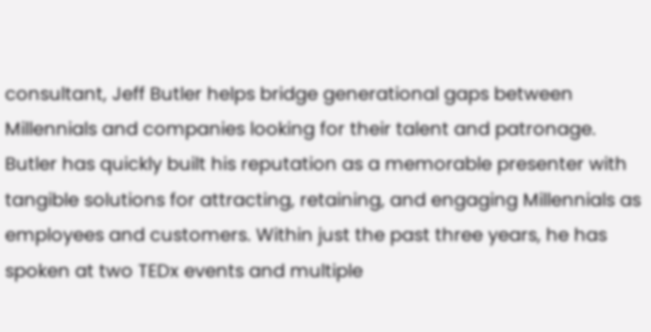consultant, Jeff Butler helps bridge generational gaps between Millennials and companies looking for their talent and patronage. Butler has quickly built his reputation as a memorable presenter with tangible solutions for attracting, retaining, and engaging Millennials as employees and customers. Within just the past three years, he has spoken at two TEDx events and multiple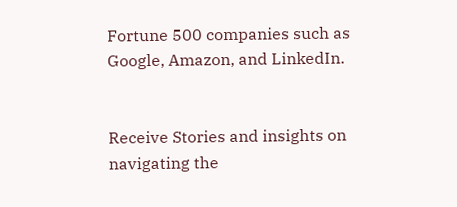Fortune 500 companies such as Google, Amazon, and LinkedIn.


Receive Stories and insights on navigating the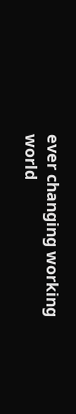ever changing working world